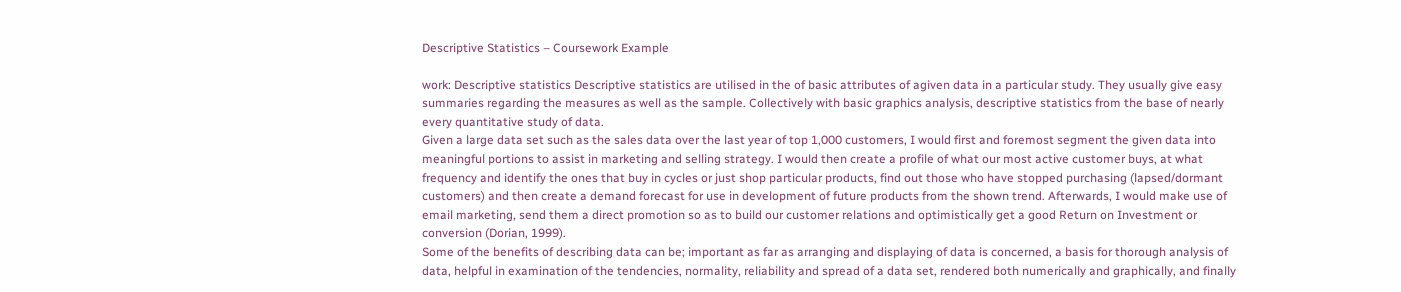Descriptive Statistics – Coursework Example

work: Descriptive statistics Descriptive statistics are utilised in the of basic attributes of agiven data in a particular study. They usually give easy summaries regarding the measures as well as the sample. Collectively with basic graphics analysis, descriptive statistics from the base of nearly every quantitative study of data.
Given a large data set such as the sales data over the last year of top 1,000 customers, I would first and foremost segment the given data into meaningful portions to assist in marketing and selling strategy. I would then create a profile of what our most active customer buys, at what frequency and identify the ones that buy in cycles or just shop particular products, find out those who have stopped purchasing (lapsed/dormant customers) and then create a demand forecast for use in development of future products from the shown trend. Afterwards, I would make use of email marketing, send them a direct promotion so as to build our customer relations and optimistically get a good Return on Investment or conversion (Dorian, 1999).
Some of the benefits of describing data can be; important as far as arranging and displaying of data is concerned, a basis for thorough analysis of data, helpful in examination of the tendencies, normality, reliability and spread of a data set, rendered both numerically and graphically, and finally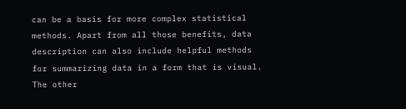can be a basis for more complex statistical methods. Apart from all those benefits, data description can also include helpful methods for summarizing data in a form that is visual. The other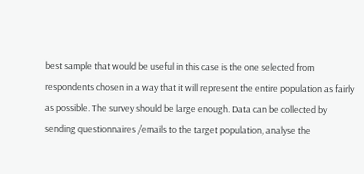best sample that would be useful in this case is the one selected from respondents chosen in a way that it will represent the entire population as fairly as possible. The survey should be large enough. Data can be collected by sending questionnaires /emails to the target population, analyse the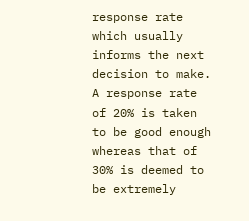response rate which usually informs the next decision to make. A response rate of 20% is taken to be good enough whereas that of 30% is deemed to be extremely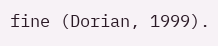fine (Dorian, 1999).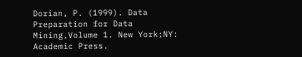Dorian, P. (1999). Data Preparation for Data Mining,Volume 1. New York;NY: Academic Press.